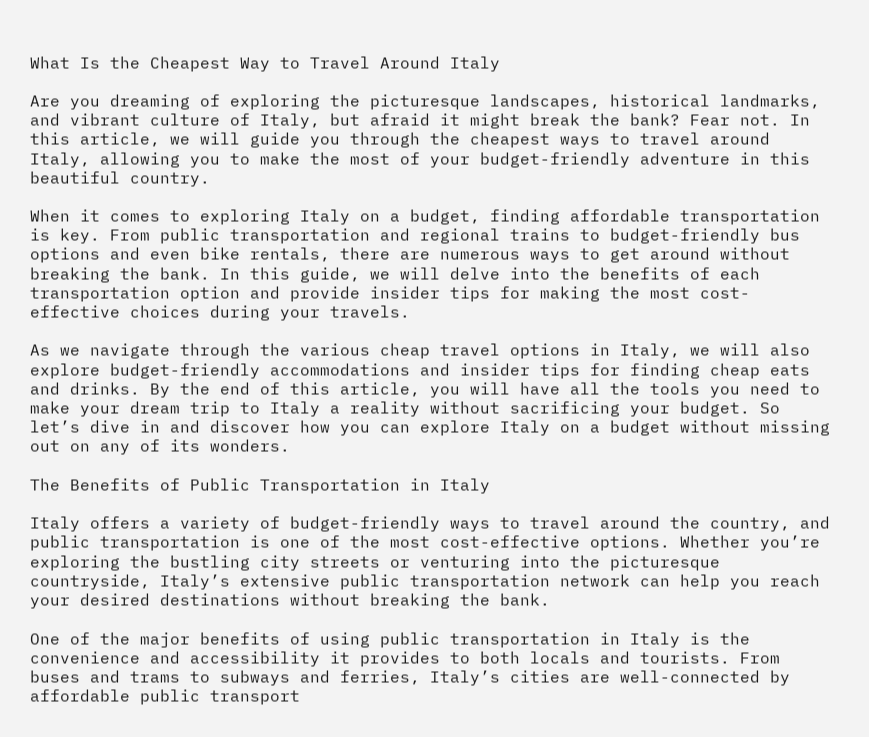What Is the Cheapest Way to Travel Around Italy

Are you dreaming of exploring the picturesque landscapes, historical landmarks, and vibrant culture of Italy, but afraid it might break the bank? Fear not. In this article, we will guide you through the cheapest ways to travel around Italy, allowing you to make the most of your budget-friendly adventure in this beautiful country.

When it comes to exploring Italy on a budget, finding affordable transportation is key. From public transportation and regional trains to budget-friendly bus options and even bike rentals, there are numerous ways to get around without breaking the bank. In this guide, we will delve into the benefits of each transportation option and provide insider tips for making the most cost-effective choices during your travels.

As we navigate through the various cheap travel options in Italy, we will also explore budget-friendly accommodations and insider tips for finding cheap eats and drinks. By the end of this article, you will have all the tools you need to make your dream trip to Italy a reality without sacrificing your budget. So let’s dive in and discover how you can explore Italy on a budget without missing out on any of its wonders.

The Benefits of Public Transportation in Italy

Italy offers a variety of budget-friendly ways to travel around the country, and public transportation is one of the most cost-effective options. Whether you’re exploring the bustling city streets or venturing into the picturesque countryside, Italy’s extensive public transportation network can help you reach your desired destinations without breaking the bank.

One of the major benefits of using public transportation in Italy is the convenience and accessibility it provides to both locals and tourists. From buses and trams to subways and ferries, Italy’s cities are well-connected by affordable public transport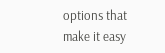options that make it easy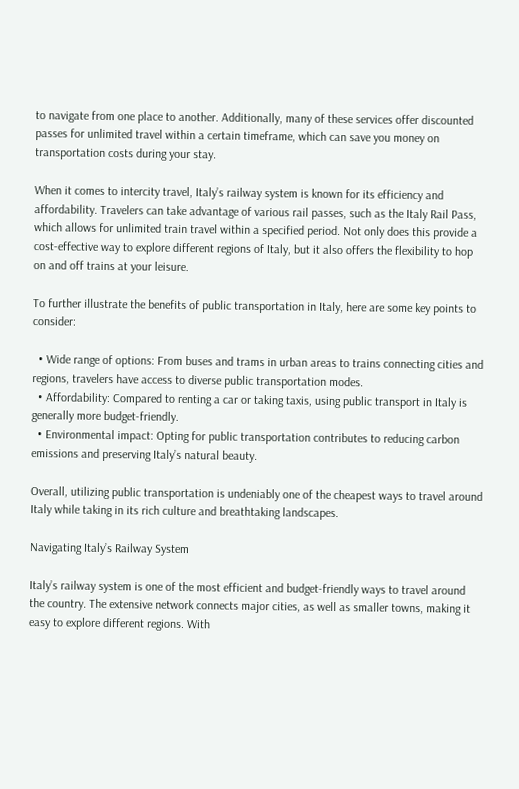to navigate from one place to another. Additionally, many of these services offer discounted passes for unlimited travel within a certain timeframe, which can save you money on transportation costs during your stay.

When it comes to intercity travel, Italy’s railway system is known for its efficiency and affordability. Travelers can take advantage of various rail passes, such as the Italy Rail Pass, which allows for unlimited train travel within a specified period. Not only does this provide a cost-effective way to explore different regions of Italy, but it also offers the flexibility to hop on and off trains at your leisure.

To further illustrate the benefits of public transportation in Italy, here are some key points to consider:

  • Wide range of options: From buses and trams in urban areas to trains connecting cities and regions, travelers have access to diverse public transportation modes.
  • Affordability: Compared to renting a car or taking taxis, using public transport in Italy is generally more budget-friendly.
  • Environmental impact: Opting for public transportation contributes to reducing carbon emissions and preserving Italy’s natural beauty.

Overall, utilizing public transportation is undeniably one of the cheapest ways to travel around Italy while taking in its rich culture and breathtaking landscapes.

Navigating Italy’s Railway System

Italy’s railway system is one of the most efficient and budget-friendly ways to travel around the country. The extensive network connects major cities, as well as smaller towns, making it easy to explore different regions. With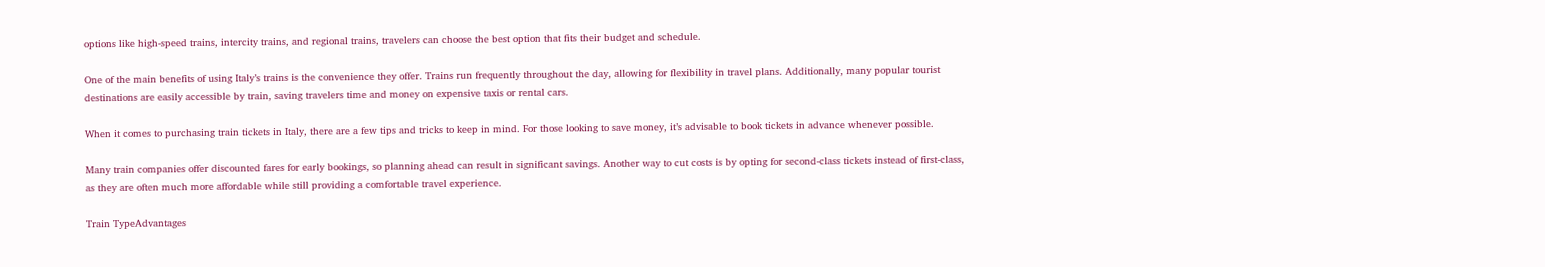options like high-speed trains, intercity trains, and regional trains, travelers can choose the best option that fits their budget and schedule.

One of the main benefits of using Italy’s trains is the convenience they offer. Trains run frequently throughout the day, allowing for flexibility in travel plans. Additionally, many popular tourist destinations are easily accessible by train, saving travelers time and money on expensive taxis or rental cars.

When it comes to purchasing train tickets in Italy, there are a few tips and tricks to keep in mind. For those looking to save money, it’s advisable to book tickets in advance whenever possible.

Many train companies offer discounted fares for early bookings, so planning ahead can result in significant savings. Another way to cut costs is by opting for second-class tickets instead of first-class, as they are often much more affordable while still providing a comfortable travel experience.

Train TypeAdvantages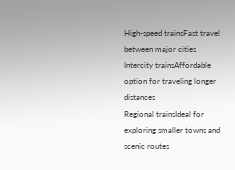High-speed trainsFast travel between major cities
Intercity trainsAffordable option for traveling longer distances
Regional trainsIdeal for exploring smaller towns and scenic routes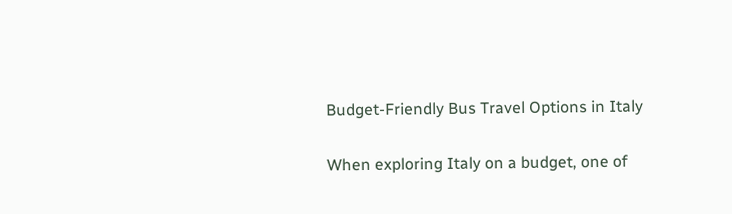Budget-Friendly Bus Travel Options in Italy

When exploring Italy on a budget, one of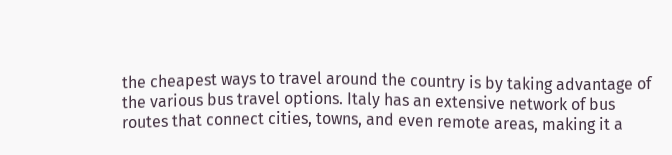the cheapest ways to travel around the country is by taking advantage of the various bus travel options. Italy has an extensive network of bus routes that connect cities, towns, and even remote areas, making it a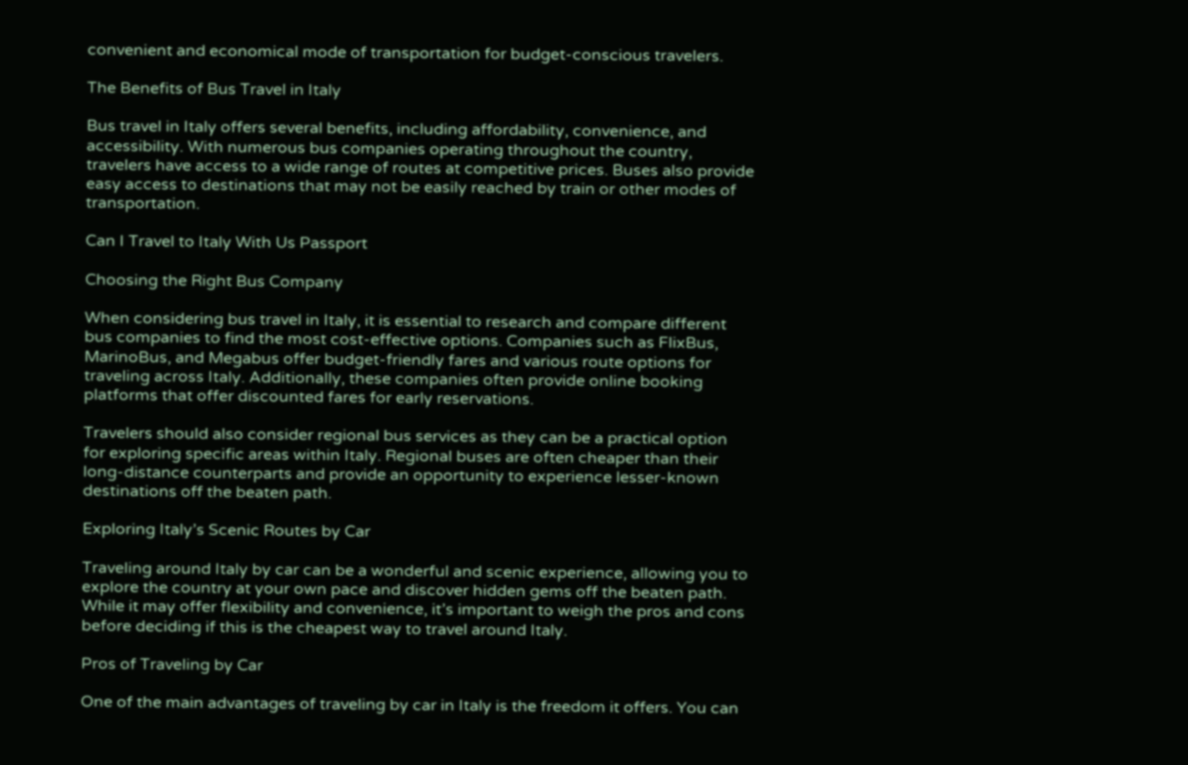convenient and economical mode of transportation for budget-conscious travelers.

The Benefits of Bus Travel in Italy

Bus travel in Italy offers several benefits, including affordability, convenience, and accessibility. With numerous bus companies operating throughout the country, travelers have access to a wide range of routes at competitive prices. Buses also provide easy access to destinations that may not be easily reached by train or other modes of transportation.

Can I Travel to Italy With Us Passport

Choosing the Right Bus Company

When considering bus travel in Italy, it is essential to research and compare different bus companies to find the most cost-effective options. Companies such as FlixBus, MarinoBus, and Megabus offer budget-friendly fares and various route options for traveling across Italy. Additionally, these companies often provide online booking platforms that offer discounted fares for early reservations.

Travelers should also consider regional bus services as they can be a practical option for exploring specific areas within Italy. Regional buses are often cheaper than their long-distance counterparts and provide an opportunity to experience lesser-known destinations off the beaten path.

Exploring Italy’s Scenic Routes by Car

Traveling around Italy by car can be a wonderful and scenic experience, allowing you to explore the country at your own pace and discover hidden gems off the beaten path. While it may offer flexibility and convenience, it’s important to weigh the pros and cons before deciding if this is the cheapest way to travel around Italy.

Pros of Traveling by Car

One of the main advantages of traveling by car in Italy is the freedom it offers. You can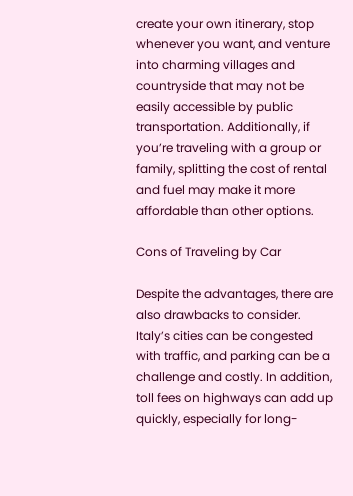create your own itinerary, stop whenever you want, and venture into charming villages and countryside that may not be easily accessible by public transportation. Additionally, if you’re traveling with a group or family, splitting the cost of rental and fuel may make it more affordable than other options.

Cons of Traveling by Car

Despite the advantages, there are also drawbacks to consider. Italy’s cities can be congested with traffic, and parking can be a challenge and costly. In addition, toll fees on highways can add up quickly, especially for long-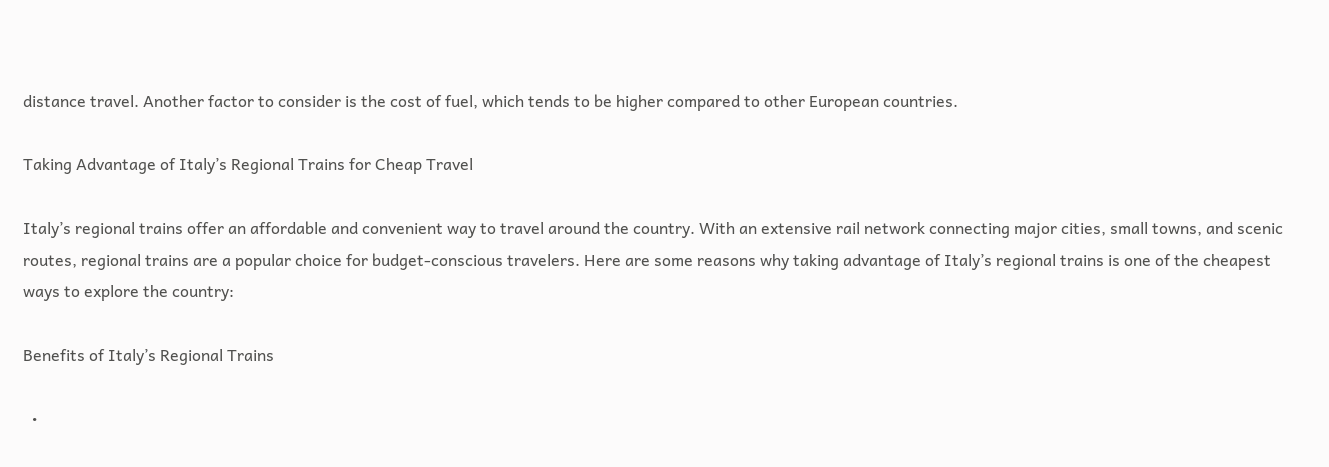distance travel. Another factor to consider is the cost of fuel, which tends to be higher compared to other European countries.

Taking Advantage of Italy’s Regional Trains for Cheap Travel

Italy’s regional trains offer an affordable and convenient way to travel around the country. With an extensive rail network connecting major cities, small towns, and scenic routes, regional trains are a popular choice for budget-conscious travelers. Here are some reasons why taking advantage of Italy’s regional trains is one of the cheapest ways to explore the country:

Benefits of Italy’s Regional Trains

  •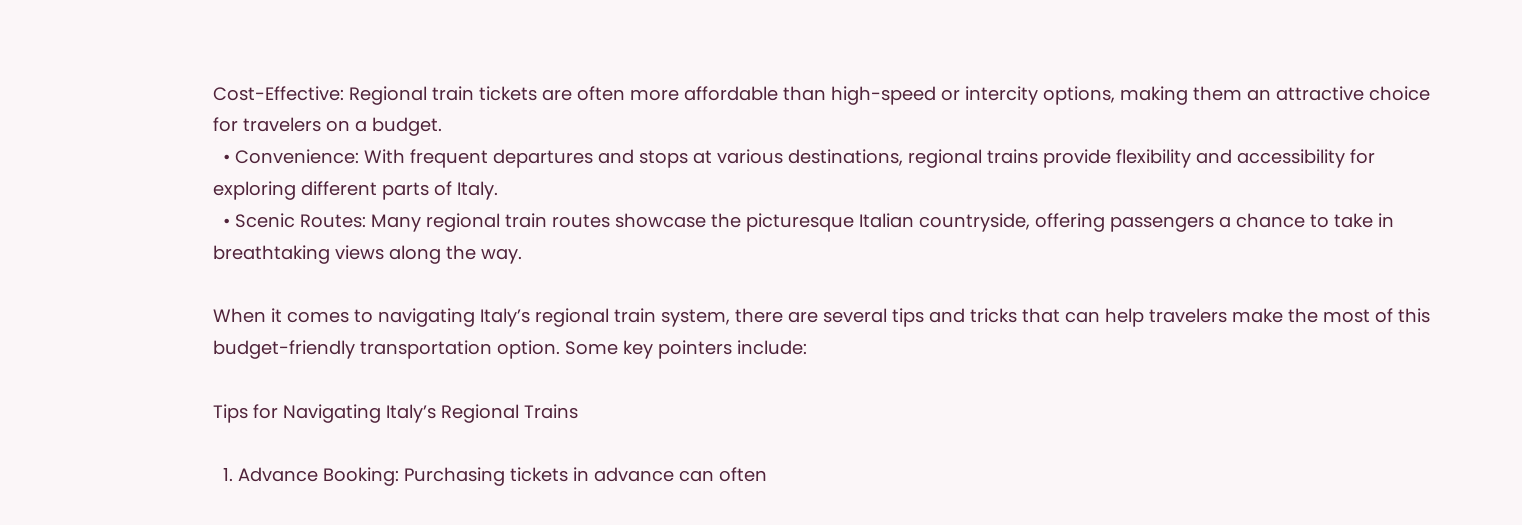Cost-Effective: Regional train tickets are often more affordable than high-speed or intercity options, making them an attractive choice for travelers on a budget.
  • Convenience: With frequent departures and stops at various destinations, regional trains provide flexibility and accessibility for exploring different parts of Italy.
  • Scenic Routes: Many regional train routes showcase the picturesque Italian countryside, offering passengers a chance to take in breathtaking views along the way.

When it comes to navigating Italy’s regional train system, there are several tips and tricks that can help travelers make the most of this budget-friendly transportation option. Some key pointers include:

Tips for Navigating Italy’s Regional Trains

  1. Advance Booking: Purchasing tickets in advance can often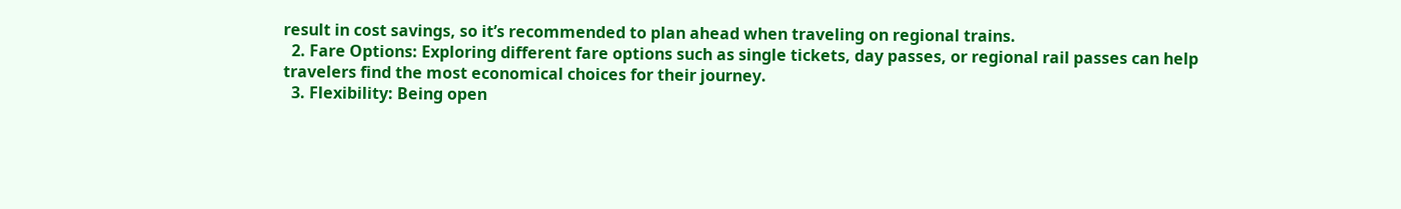result in cost savings, so it’s recommended to plan ahead when traveling on regional trains.
  2. Fare Options: Exploring different fare options such as single tickets, day passes, or regional rail passes can help travelers find the most economical choices for their journey.
  3. Flexibility: Being open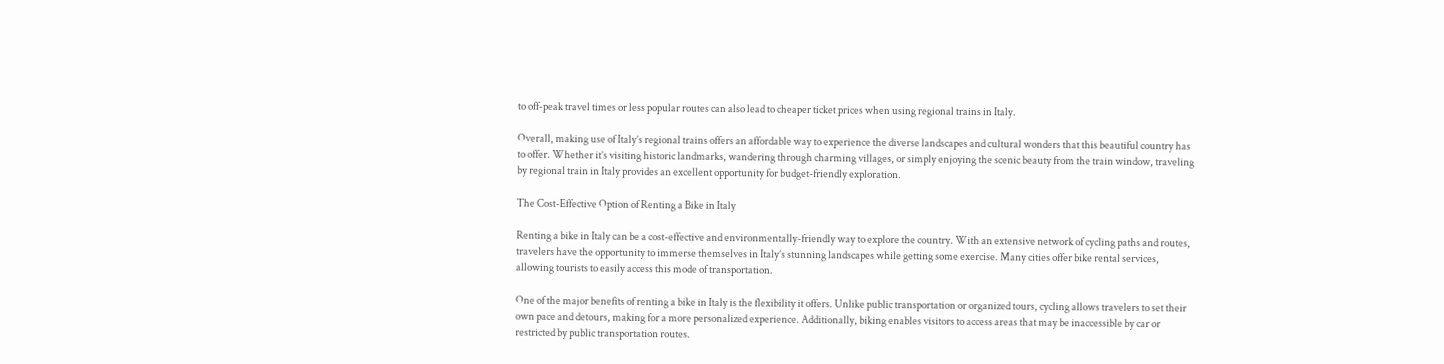to off-peak travel times or less popular routes can also lead to cheaper ticket prices when using regional trains in Italy.

Overall, making use of Italy’s regional trains offers an affordable way to experience the diverse landscapes and cultural wonders that this beautiful country has to offer. Whether it’s visiting historic landmarks, wandering through charming villages, or simply enjoying the scenic beauty from the train window, traveling by regional train in Italy provides an excellent opportunity for budget-friendly exploration.

The Cost-Effective Option of Renting a Bike in Italy

Renting a bike in Italy can be a cost-effective and environmentally-friendly way to explore the country. With an extensive network of cycling paths and routes, travelers have the opportunity to immerse themselves in Italy’s stunning landscapes while getting some exercise. Many cities offer bike rental services, allowing tourists to easily access this mode of transportation.

One of the major benefits of renting a bike in Italy is the flexibility it offers. Unlike public transportation or organized tours, cycling allows travelers to set their own pace and detours, making for a more personalized experience. Additionally, biking enables visitors to access areas that may be inaccessible by car or restricted by public transportation routes.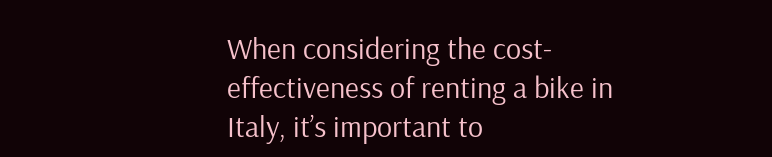When considering the cost-effectiveness of renting a bike in Italy, it’s important to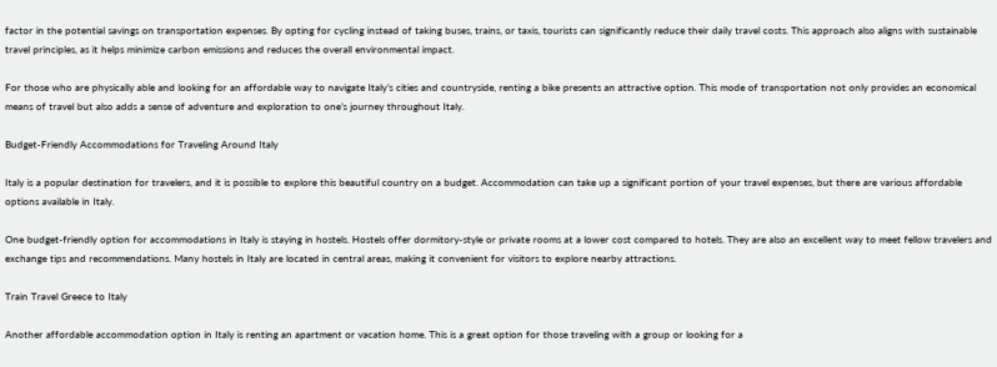factor in the potential savings on transportation expenses. By opting for cycling instead of taking buses, trains, or taxis, tourists can significantly reduce their daily travel costs. This approach also aligns with sustainable travel principles, as it helps minimize carbon emissions and reduces the overall environmental impact.

For those who are physically able and looking for an affordable way to navigate Italy’s cities and countryside, renting a bike presents an attractive option. This mode of transportation not only provides an economical means of travel but also adds a sense of adventure and exploration to one’s journey throughout Italy.

Budget-Friendly Accommodations for Traveling Around Italy

Italy is a popular destination for travelers, and it is possible to explore this beautiful country on a budget. Accommodation can take up a significant portion of your travel expenses, but there are various affordable options available in Italy.

One budget-friendly option for accommodations in Italy is staying in hostels. Hostels offer dormitory-style or private rooms at a lower cost compared to hotels. They are also an excellent way to meet fellow travelers and exchange tips and recommendations. Many hostels in Italy are located in central areas, making it convenient for visitors to explore nearby attractions.

Train Travel Greece to Italy

Another affordable accommodation option in Italy is renting an apartment or vacation home. This is a great option for those traveling with a group or looking for a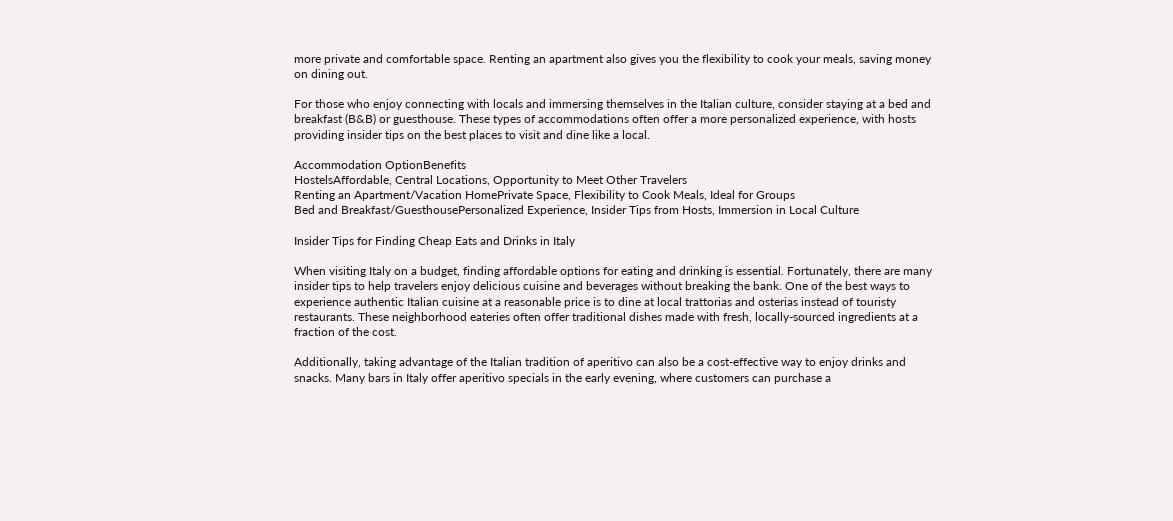more private and comfortable space. Renting an apartment also gives you the flexibility to cook your meals, saving money on dining out.

For those who enjoy connecting with locals and immersing themselves in the Italian culture, consider staying at a bed and breakfast (B&B) or guesthouse. These types of accommodations often offer a more personalized experience, with hosts providing insider tips on the best places to visit and dine like a local.

Accommodation OptionBenefits
HostelsAffordable, Central Locations, Opportunity to Meet Other Travelers
Renting an Apartment/Vacation HomePrivate Space, Flexibility to Cook Meals, Ideal for Groups
Bed and Breakfast/GuesthousePersonalized Experience, Insider Tips from Hosts, Immersion in Local Culture

Insider Tips for Finding Cheap Eats and Drinks in Italy

When visiting Italy on a budget, finding affordable options for eating and drinking is essential. Fortunately, there are many insider tips to help travelers enjoy delicious cuisine and beverages without breaking the bank. One of the best ways to experience authentic Italian cuisine at a reasonable price is to dine at local trattorias and osterias instead of touristy restaurants. These neighborhood eateries often offer traditional dishes made with fresh, locally-sourced ingredients at a fraction of the cost.

Additionally, taking advantage of the Italian tradition of aperitivo can also be a cost-effective way to enjoy drinks and snacks. Many bars in Italy offer aperitivo specials in the early evening, where customers can purchase a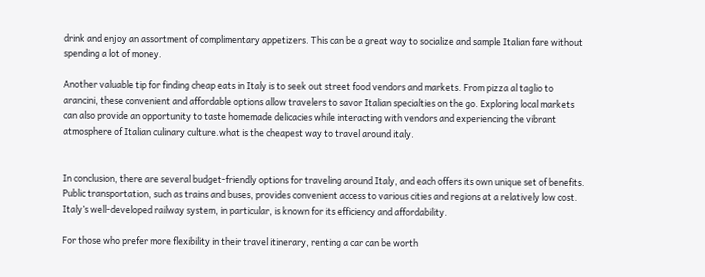drink and enjoy an assortment of complimentary appetizers. This can be a great way to socialize and sample Italian fare without spending a lot of money.

Another valuable tip for finding cheap eats in Italy is to seek out street food vendors and markets. From pizza al taglio to arancini, these convenient and affordable options allow travelers to savor Italian specialties on the go. Exploring local markets can also provide an opportunity to taste homemade delicacies while interacting with vendors and experiencing the vibrant atmosphere of Italian culinary culture.what is the cheapest way to travel around italy.


In conclusion, there are several budget-friendly options for traveling around Italy, and each offers its own unique set of benefits. Public transportation, such as trains and buses, provides convenient access to various cities and regions at a relatively low cost. Italy’s well-developed railway system, in particular, is known for its efficiency and affordability.

For those who prefer more flexibility in their travel itinerary, renting a car can be worth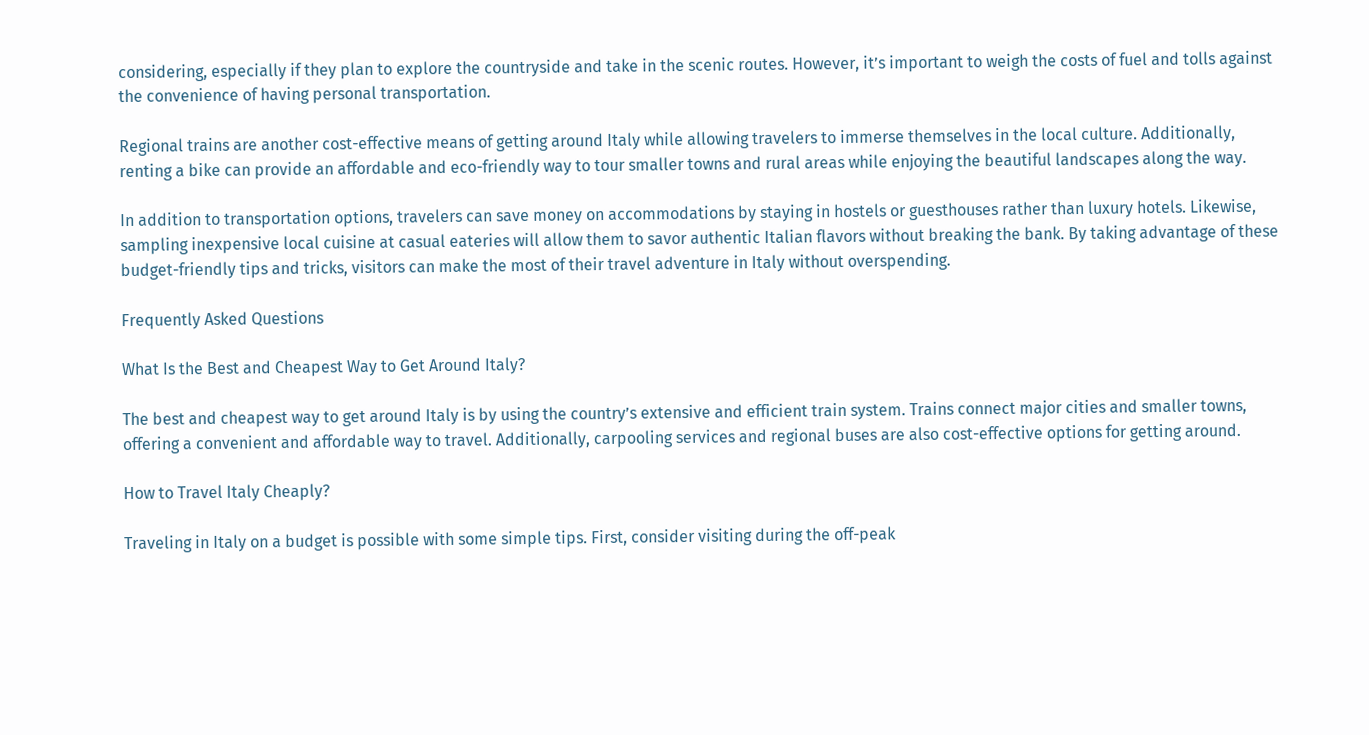considering, especially if they plan to explore the countryside and take in the scenic routes. However, it’s important to weigh the costs of fuel and tolls against the convenience of having personal transportation.

Regional trains are another cost-effective means of getting around Italy while allowing travelers to immerse themselves in the local culture. Additionally, renting a bike can provide an affordable and eco-friendly way to tour smaller towns and rural areas while enjoying the beautiful landscapes along the way.

In addition to transportation options, travelers can save money on accommodations by staying in hostels or guesthouses rather than luxury hotels. Likewise, sampling inexpensive local cuisine at casual eateries will allow them to savor authentic Italian flavors without breaking the bank. By taking advantage of these budget-friendly tips and tricks, visitors can make the most of their travel adventure in Italy without overspending.

Frequently Asked Questions

What Is the Best and Cheapest Way to Get Around Italy?

The best and cheapest way to get around Italy is by using the country’s extensive and efficient train system. Trains connect major cities and smaller towns, offering a convenient and affordable way to travel. Additionally, carpooling services and regional buses are also cost-effective options for getting around.

How to Travel Italy Cheaply?

Traveling in Italy on a budget is possible with some simple tips. First, consider visiting during the off-peak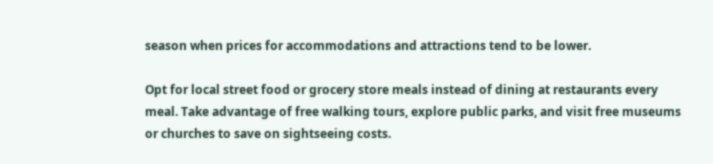season when prices for accommodations and attractions tend to be lower.

Opt for local street food or grocery store meals instead of dining at restaurants every meal. Take advantage of free walking tours, explore public parks, and visit free museums or churches to save on sightseeing costs.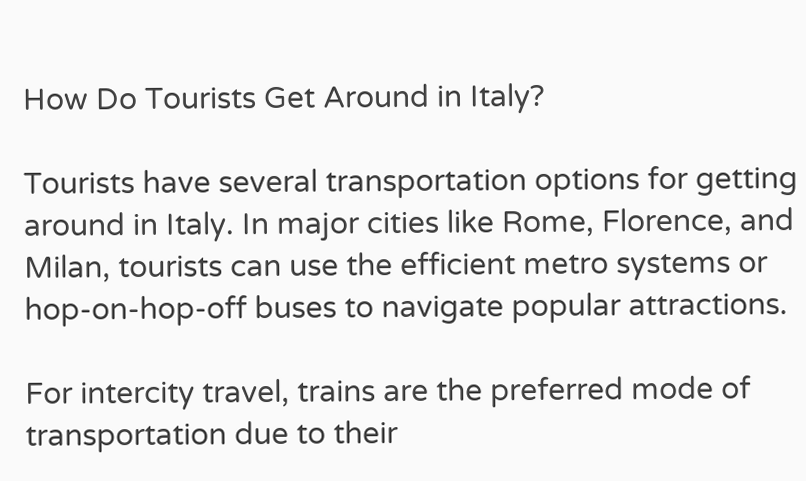How Do Tourists Get Around in Italy?

Tourists have several transportation options for getting around in Italy. In major cities like Rome, Florence, and Milan, tourists can use the efficient metro systems or hop-on-hop-off buses to navigate popular attractions.

For intercity travel, trains are the preferred mode of transportation due to their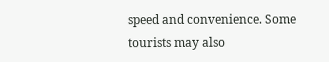speed and convenience. Some tourists may also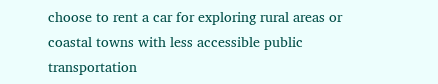choose to rent a car for exploring rural areas or coastal towns with less accessible public transportation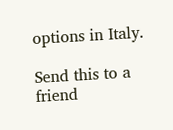options in Italy.

Send this to a friend